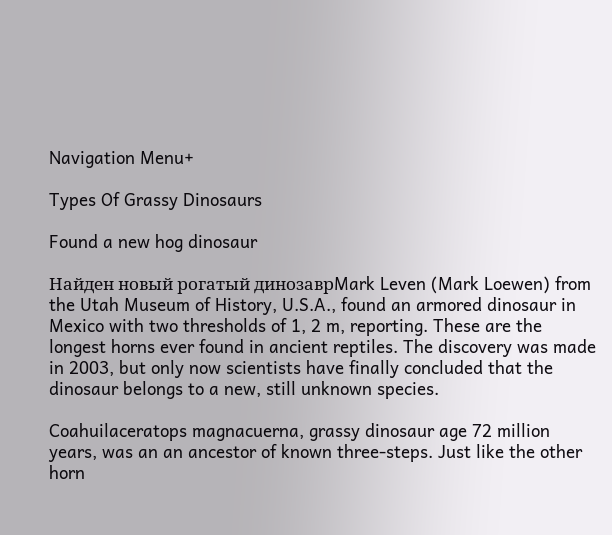Navigation Menu+

Types Of Grassy Dinosaurs

Found a new hog dinosaur

Найден новый рогатый динозаврMark Leven (Mark Loewen) from the Utah Museum of History, U.S.A., found an armored dinosaur in Mexico with two thresholds of 1, 2 m, reporting. These are the longest horns ever found in ancient reptiles. The discovery was made in 2003, but only now scientists have finally concluded that the dinosaur belongs to a new, still unknown species.

Coahuilaceratops magnacuerna, grassy dinosaur age 72 million years, was an an ancestor of known three-steps. Just like the other horn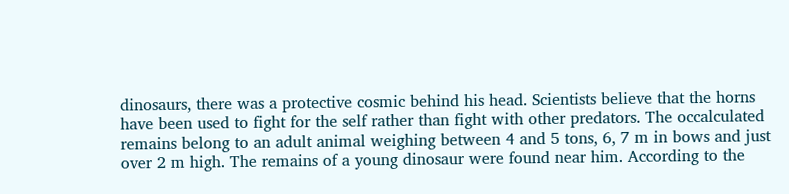dinosaurs, there was a protective cosmic behind his head. Scientists believe that the horns have been used to fight for the self rather than fight with other predators. The occalculated remains belong to an adult animal weighing between 4 and 5 tons, 6, 7 m in bows and just over 2 m high. The remains of a young dinosaur were found near him. According to the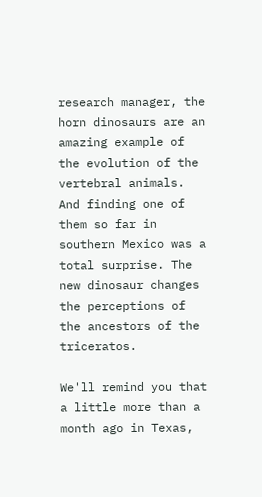research manager, the horn dinosaurs are an amazing example of the evolution of the vertebral animals. And finding one of them so far in southern Mexico was a total surprise. The new dinosaur changes the perceptions of the ancestors of the triceratos.

We'll remind you that a little more than a month ago in Texas,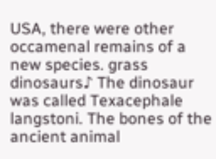USA, there were other occamenal remains of a new species. grass dinosaurs♪ The dinosaur was called Texacephale langstoni. The bones of the ancient animal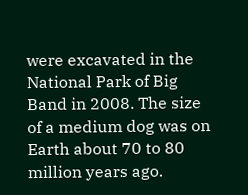were excavated in the National Park of Big Band in 2008. The size of a medium dog was on Earth about 70 to 80 million years ago.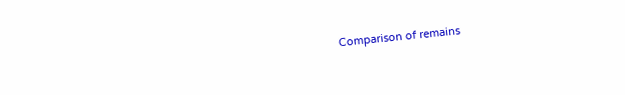Comparison of remains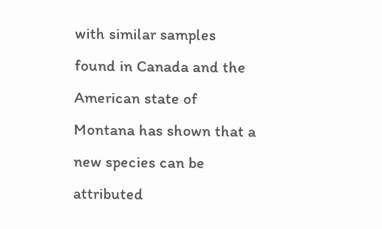with similar samples found in Canada and the American state of Montana has shown that a new species can be attributed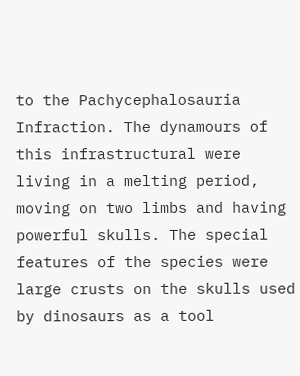to the Pachycephalosauria Infraction. The dynamours of this infrastructural were living in a melting period, moving on two limbs and having powerful skulls. The special features of the species were large crusts on the skulls used by dinosaurs as a tool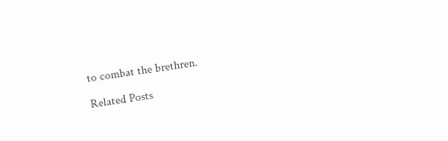to combat the brethren.

Related Posts